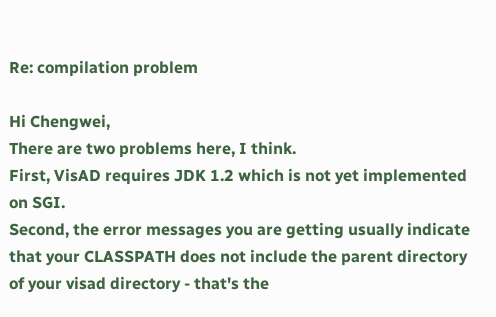Re: compilation problem

Hi Chengwei,
There are two problems here, I think.
First, VisAD requires JDK 1.2 which is not yet implemented
on SGI.
Second, the error messages you are getting usually indicate
that your CLASSPATH does not include the parent directory
of your visad directory - that's the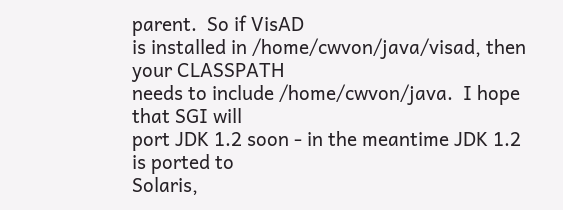parent.  So if VisAD
is installed in /home/cwvon/java/visad, then your CLASSPATH
needs to include /home/cwvon/java.  I hope that SGI will
port JDK 1.2 soon - in the meantime JDK 1.2 is ported to
Solaris,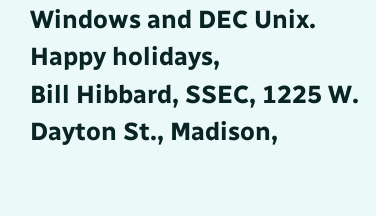Windows and DEC Unix.
Happy holidays,
Bill Hibbard, SSEC, 1225 W. Dayton St., Madison,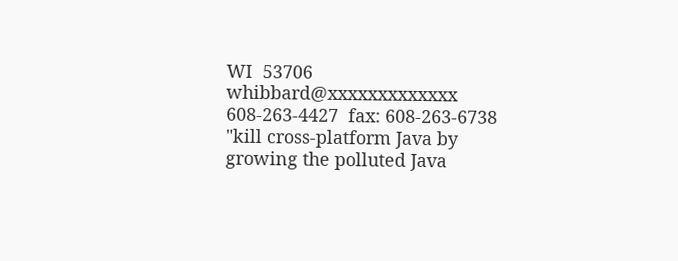WI  53706
whibbard@xxxxxxxxxxxxx  608-263-4427  fax: 608-263-6738
"kill cross-platform Java by growing the polluted Java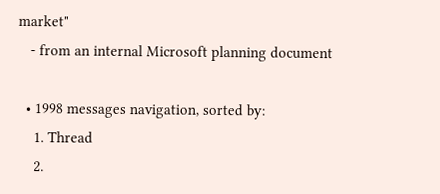market"
   - from an internal Microsoft planning document

  • 1998 messages navigation, sorted by:
    1. Thread
    2.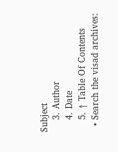Subject
    3. Author
    4. Date
    5. ↑ Table Of Contents
  • Search the visad archives: